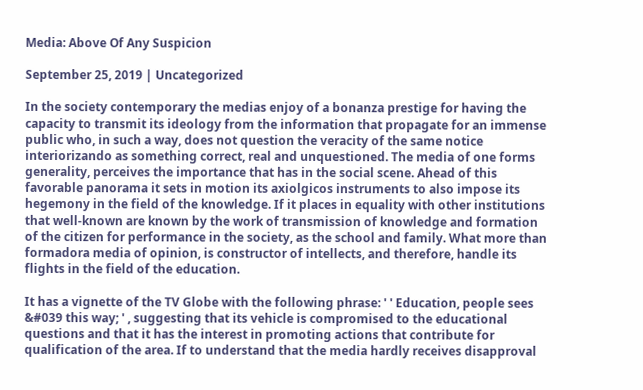Media: Above Of Any Suspicion

September 25, 2019 | Uncategorized

In the society contemporary the medias enjoy of a bonanza prestige for having the capacity to transmit its ideology from the information that propagate for an immense public who, in such a way, does not question the veracity of the same notice interiorizando as something correct, real and unquestioned. The media of one forms generality, perceives the importance that has in the social scene. Ahead of this favorable panorama it sets in motion its axiolgicos instruments to also impose its hegemony in the field of the knowledge. If it places in equality with other institutions that well-known are known by the work of transmission of knowledge and formation of the citizen for performance in the society, as the school and family. What more than formadora media of opinion, is constructor of intellects, and therefore, handle its flights in the field of the education.

It has a vignette of the TV Globe with the following phrase: ' ' Education, people sees &#039 this way; ' , suggesting that its vehicle is compromised to the educational questions and that it has the interest in promoting actions that contribute for qualification of the area. If to understand that the media hardly receives disapproval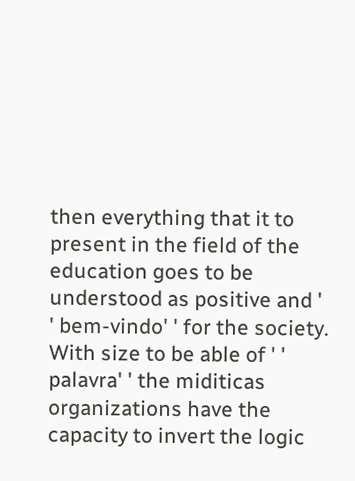then everything that it to present in the field of the education goes to be understood as positive and ' ' bem-vindo' ' for the society. With size to be able of ' ' palavra' ' the miditicas organizations have the capacity to invert the logic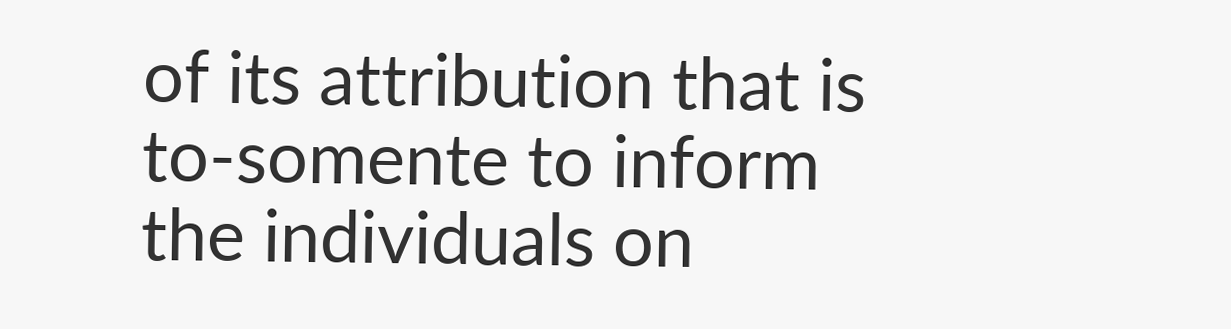of its attribution that is to-somente to inform the individuals on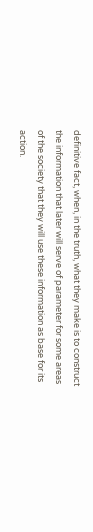definitive fact, when, in the truth, what they make is to construct the information that later will serve of parameter for some areas of the society that they will use these information as base for its action.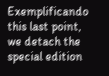Exemplificando this last point, we detach the special edition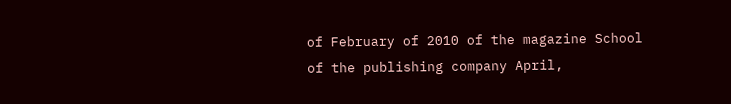of February of 2010 of the magazine School of the publishing company April,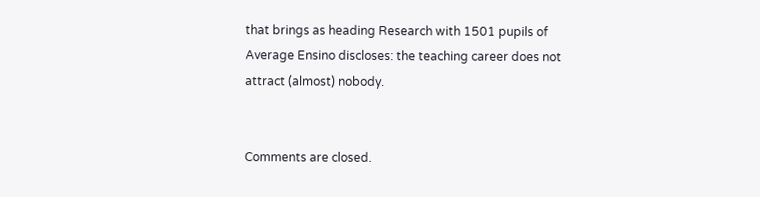that brings as heading Research with 1501 pupils of Average Ensino discloses: the teaching career does not attract (almost) nobody.


Comments are closed.